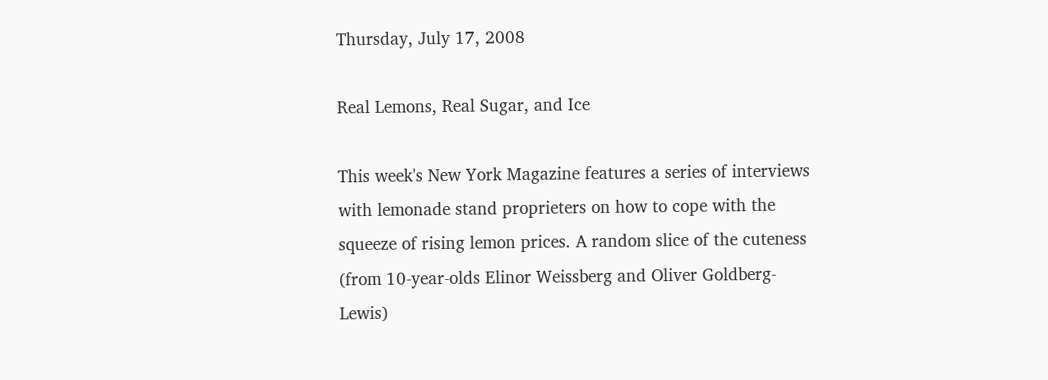Thursday, July 17, 2008

Real Lemons, Real Sugar, and Ice

This week's New York Magazine features a series of interviews with lemonade stand proprieters on how to cope with the squeeze of rising lemon prices. A random slice of the cuteness (from 10-year-olds Elinor Weissberg and Oliver Goldberg-Lewis)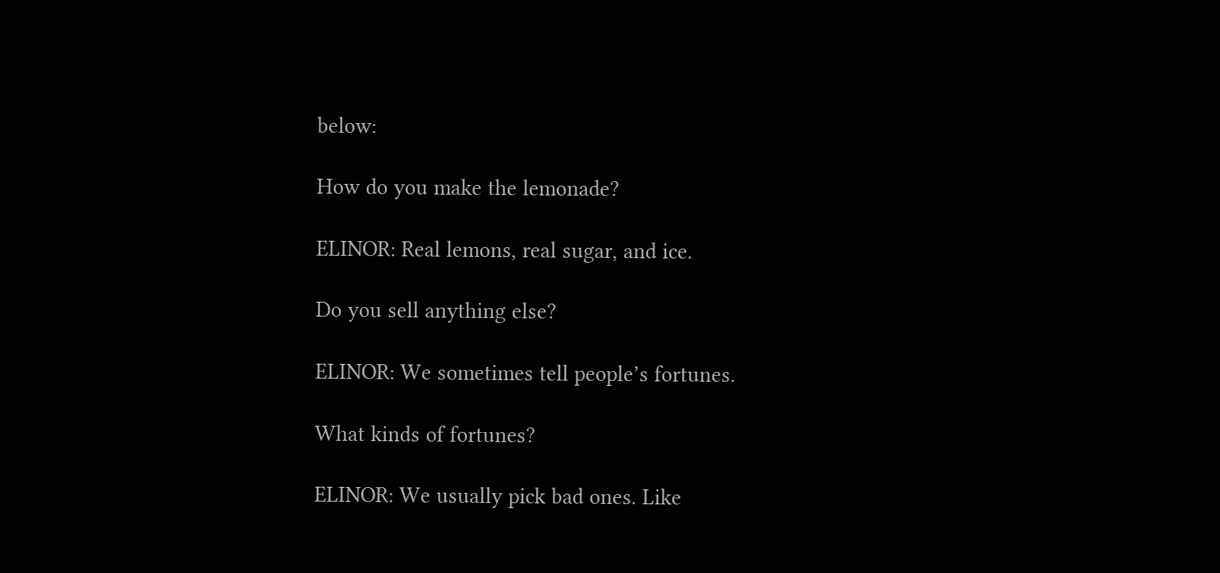below:

How do you make the lemonade?

ELINOR: Real lemons, real sugar, and ice.

Do you sell anything else?

ELINOR: We sometimes tell people’s fortunes.

What kinds of fortunes?

ELINOR: We usually pick bad ones. Like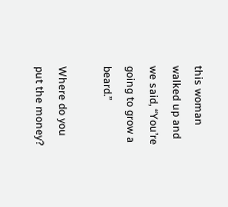this woman walked up and we said, “You’re going to grow a beard.”

Where do you put the money?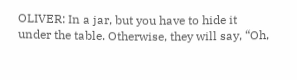OLIVER: In a jar, but you have to hide it under the table. Otherwise, they will say, “Oh,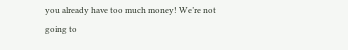you already have too much money! We’re not going to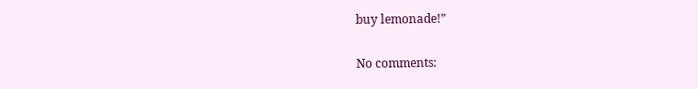buy lemonade!”

No comments: